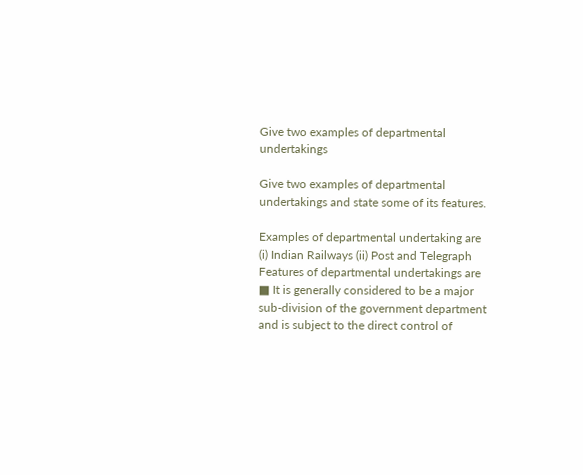Give two examples of departmental undertakings

Give two examples of departmental undertakings and state some of its features.

Examples of departmental undertaking are
(i) Indian Railways (ii) Post and Telegraph
Features of departmental undertakings are
■ It is generally considered to be a major sub-division of the government department and is subject to the direct control of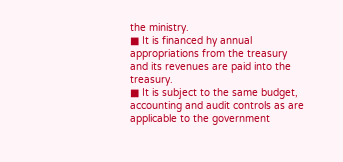the ministry.
■ It is financed hy annual appropriations from the treasury and its revenues are paid into the treasury.
■ It is subject to the same budget, accounting and audit controls as are applicable to the government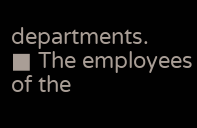departments.
■ The employees of the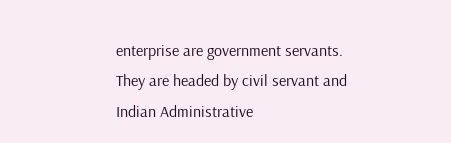enterprise are government servants. They are headed by civil servant and Indian Administrative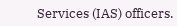Services (IAS) officers.